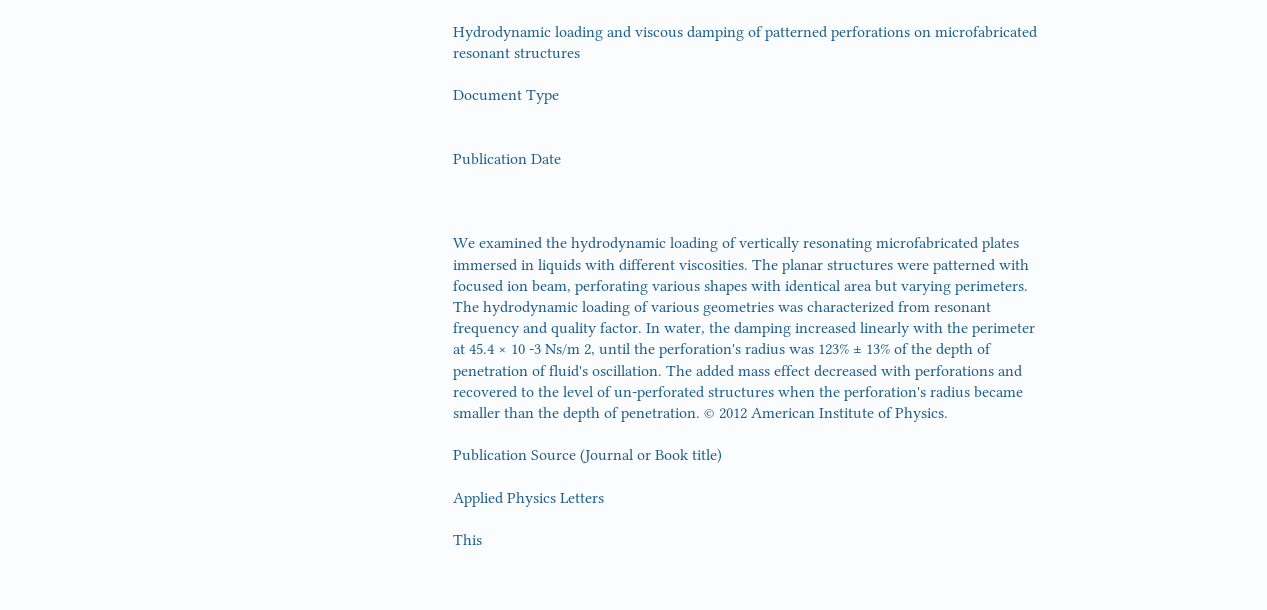Hydrodynamic loading and viscous damping of patterned perforations on microfabricated resonant structures

Document Type


Publication Date



We examined the hydrodynamic loading of vertically resonating microfabricated plates immersed in liquids with different viscosities. The planar structures were patterned with focused ion beam, perforating various shapes with identical area but varying perimeters. The hydrodynamic loading of various geometries was characterized from resonant frequency and quality factor. In water, the damping increased linearly with the perimeter at 45.4 × 10 -3 Ns/m 2, until the perforation's radius was 123% ± 13% of the depth of penetration of fluid's oscillation. The added mass effect decreased with perforations and recovered to the level of un-perforated structures when the perforation's radius became smaller than the depth of penetration. © 2012 American Institute of Physics.

Publication Source (Journal or Book title)

Applied Physics Letters

This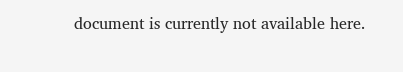document is currently not available here.